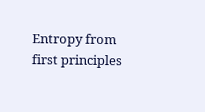Entropy from first principles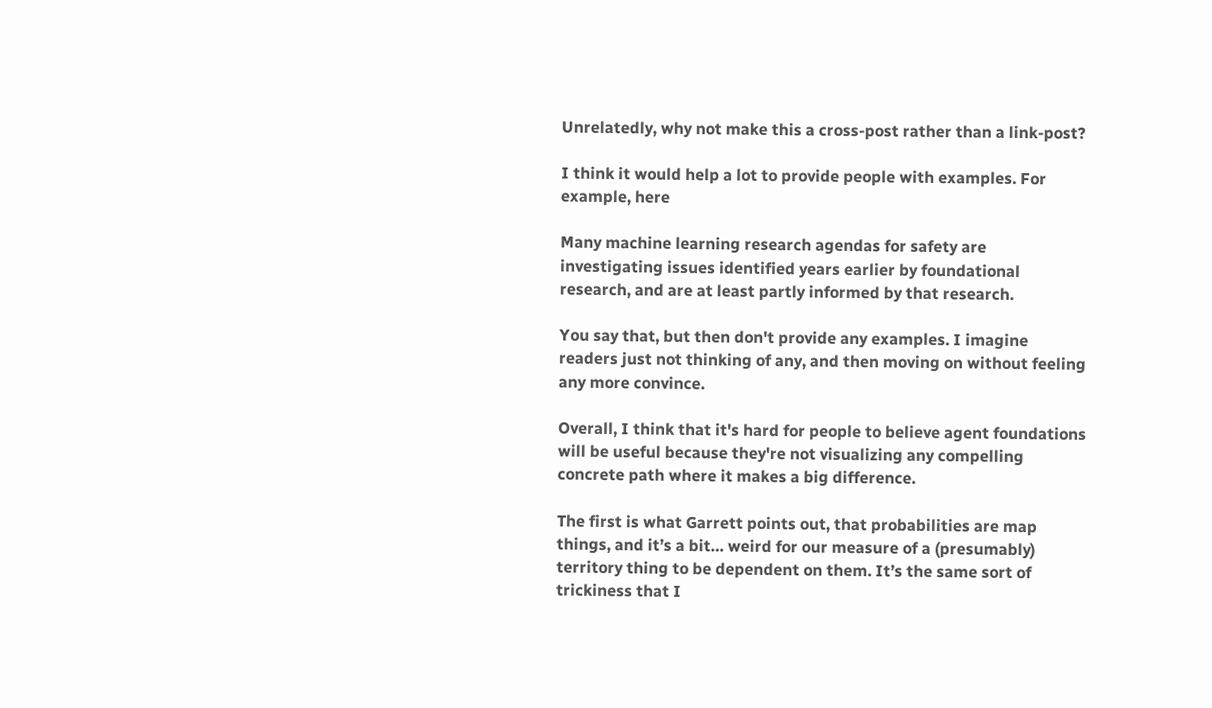Unrelatedly, why not make this a cross-post rather than a link-post?

I think it would help a lot to provide people with examples. For example, here

Many machine learning research agendas for safety are investigating issues identified years earlier by foundational research, and are at least partly informed by that research.

You say that, but then don't provide any examples. I imagine readers just not thinking of any, and then moving on without feeling any more convince.

Overall, I think that it's hard for people to believe agent foundations will be useful because they're not visualizing any compelling concrete path where it makes a big difference.

The first is what Garrett points out, that probabilities are map things, and it’s a bit… weird for our measure of a (presumably) territory thing to be dependent on them. It’s the same sort of trickiness that I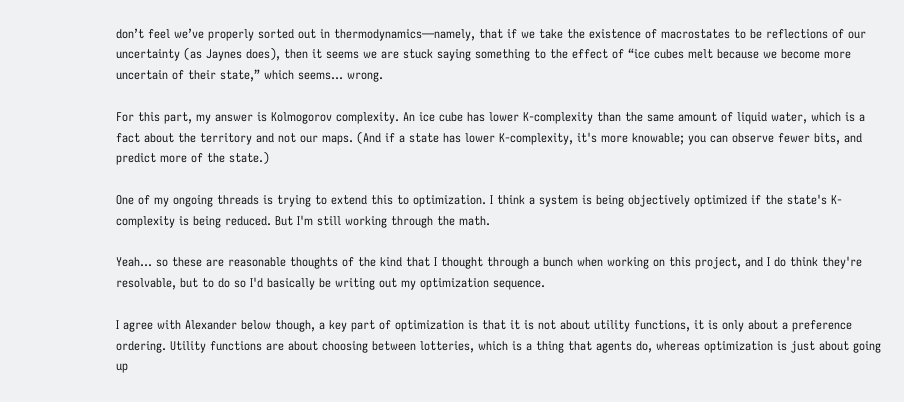don’t feel we’ve properly sorted out in thermodynamics—namely, that if we take the existence of macrostates to be reflections of our uncertainty (as Jaynes does), then it seems we are stuck saying something to the effect of “ice cubes melt because we become more uncertain of their state,” which seems… wrong.

For this part, my answer is Kolmogorov complexity. An ice cube has lower K-complexity than the same amount of liquid water, which is a fact about the territory and not our maps. (And if a state has lower K-complexity, it's more knowable; you can observe fewer bits, and predict more of the state.)

One of my ongoing threads is trying to extend this to optimization. I think a system is being objectively optimized if the state's K-complexity is being reduced. But I'm still working through the math.

Yeah... so these are reasonable thoughts of the kind that I thought through a bunch when working on this project, and I do think they're resolvable, but to do so I'd basically be writing out my optimization sequence.

I agree with Alexander below though, a key part of optimization is that it is not about utility functions, it is only about a preference ordering. Utility functions are about choosing between lotteries, which is a thing that agents do, whereas optimization is just about going up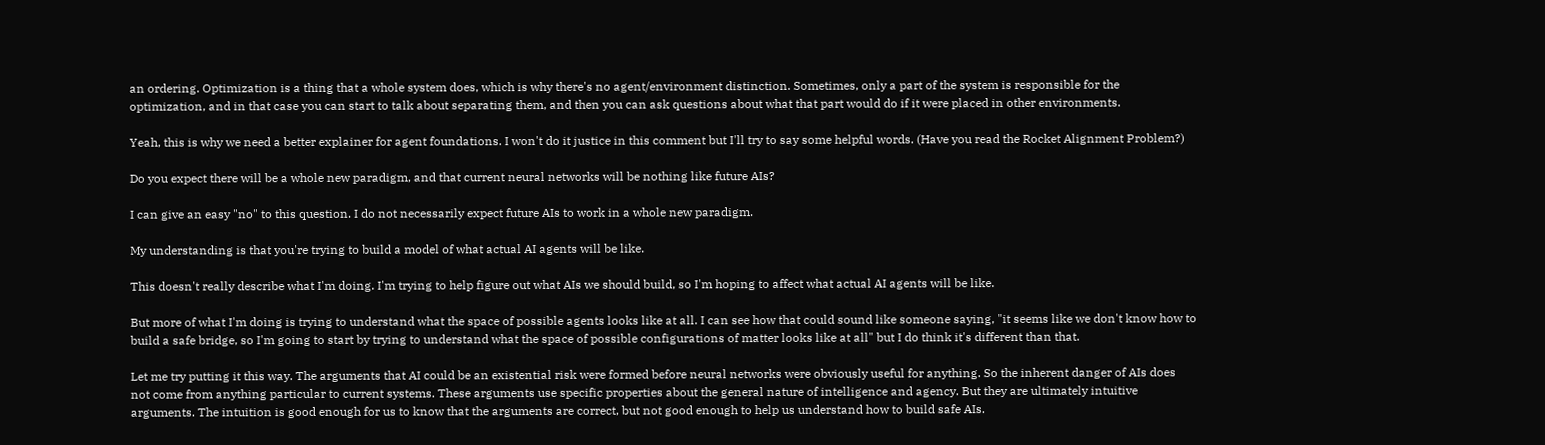an ordering. Optimization is a thing that a whole system does, which is why there's no agent/environment distinction. Sometimes, only a part of the system is responsible for the optimization, and in that case you can start to talk about separating them, and then you can ask questions about what that part would do if it were placed in other environments.

Yeah, this is why we need a better explainer for agent foundations. I won't do it justice in this comment but I'll try to say some helpful words. (Have you read the Rocket Alignment Problem?)

Do you expect there will be a whole new paradigm, and that current neural networks will be nothing like future AIs?

I can give an easy "no" to this question. I do not necessarily expect future AIs to work in a whole new paradigm.

My understanding is that you're trying to build a model of what actual AI agents will be like.

This doesn't really describe what I'm doing. I'm trying to help figure out what AIs we should build, so I'm hoping to affect what actual AI agents will be like.

But more of what I'm doing is trying to understand what the space of possible agents looks like at all. I can see how that could sound like someone saying, "it seems like we don't know how to build a safe bridge, so I'm going to start by trying to understand what the space of possible configurations of matter looks like at all" but I do think it's different than that.

Let me try putting it this way. The arguments that AI could be an existential risk were formed before neural networks were obviously useful for anything. So the inherent danger of AIs does not come from anything particular to current systems. These arguments use specific properties about the general nature of intelligence and agency. But they are ultimately intuitive arguments. The intuition is good enough for us to know that the arguments are correct, but not good enough to help us understand how to build safe AIs.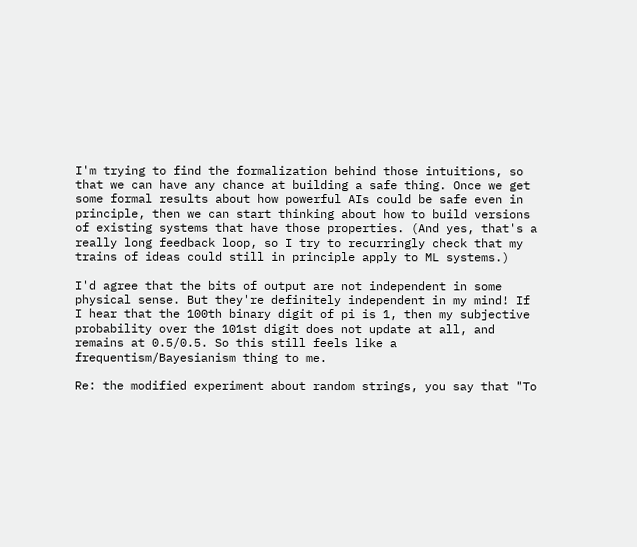I'm trying to find the formalization behind those intuitions, so that we can have any chance at building a safe thing. Once we get some formal results about how powerful AIs could be safe even in principle, then we can start thinking about how to build versions of existing systems that have those properties. (And yes, that's a really long feedback loop, so I try to recurringly check that my trains of ideas could still in principle apply to ML systems.)

I'd agree that the bits of output are not independent in some physical sense. But they're definitely independent in my mind! If I hear that the 100th binary digit of pi is 1, then my subjective probability over the 101st digit does not update at all, and remains at 0.5/0.5. So this still feels like a frequentism/Bayesianism thing to me.

Re: the modified experiment about random strings, you say that "To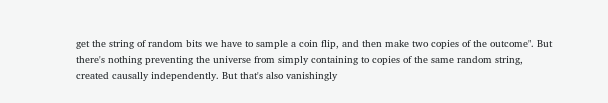get the string of random bits we have to sample a coin flip, and then make two copies of the outcome". But there's nothing preventing the universe from simply containing to copies of the same random string, created causally independently. But that's also vanishingly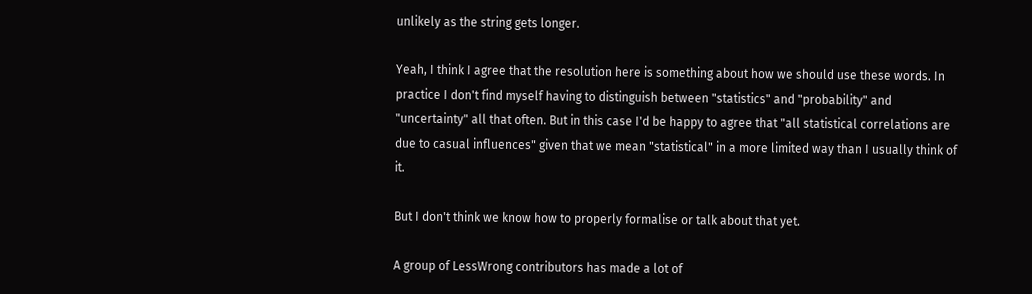unlikely as the string gets longer.

Yeah, I think I agree that the resolution here is something about how we should use these words. In practice I don't find myself having to distinguish between "statistics" and "probability" and "uncertainty" all that often. But in this case I'd be happy to agree that "all statistical correlations are due to casual influences" given that we mean "statistical" in a more limited way than I usually think of it.

But I don't think we know how to properly formalise or talk about that yet.

A group of LessWrong contributors has made a lot of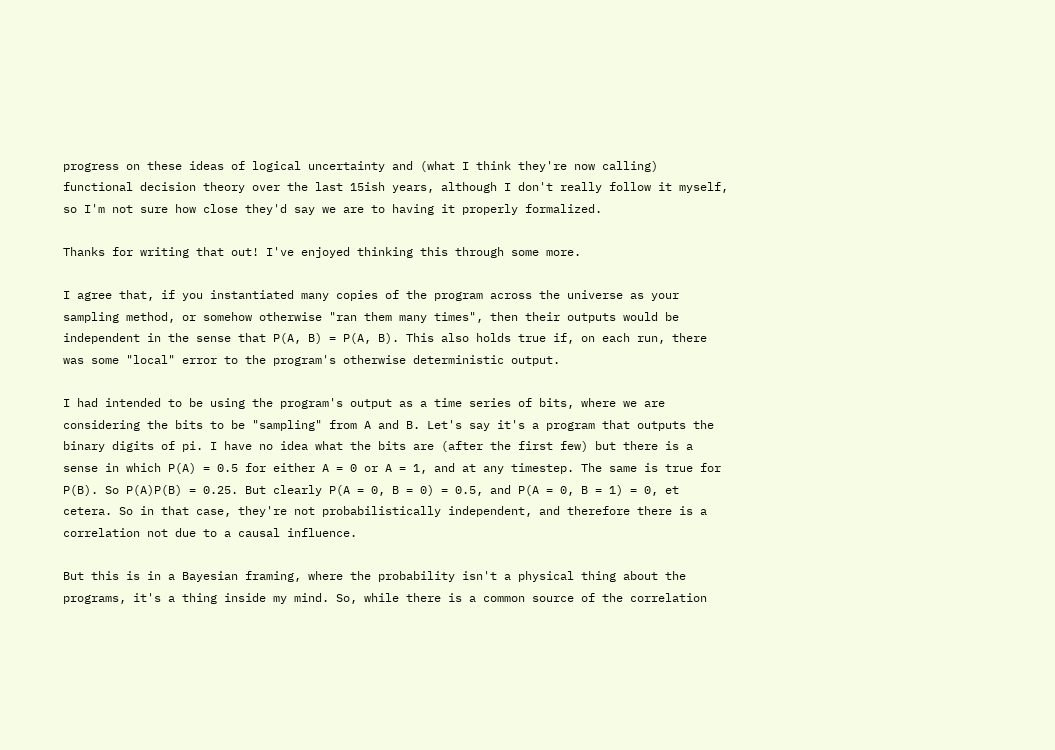progress on these ideas of logical uncertainty and (what I think they're now calling) functional decision theory over the last 15ish years, although I don't really follow it myself, so I'm not sure how close they'd say we are to having it properly formalized.

Thanks for writing that out! I've enjoyed thinking this through some more.

I agree that, if you instantiated many copies of the program across the universe as your sampling method, or somehow otherwise "ran them many times", then their outputs would be independent in the sense that P(A, B) = P(A, B). This also holds true if, on each run, there was some "local" error to the program's otherwise deterministic output.

I had intended to be using the program's output as a time series of bits, where we are considering the bits to be "sampling" from A and B. Let's say it's a program that outputs the binary digits of pi. I have no idea what the bits are (after the first few) but there is a sense in which P(A) = 0.5 for either A = 0 or A = 1, and at any timestep. The same is true for P(B). So P(A)P(B) = 0.25. But clearly P(A = 0, B = 0) = 0.5, and P(A = 0, B = 1) = 0, et cetera. So in that case, they're not probabilistically independent, and therefore there is a correlation not due to a causal influence.

But this is in a Bayesian framing, where the probability isn't a physical thing about the programs, it's a thing inside my mind. So, while there is a common source of the correlation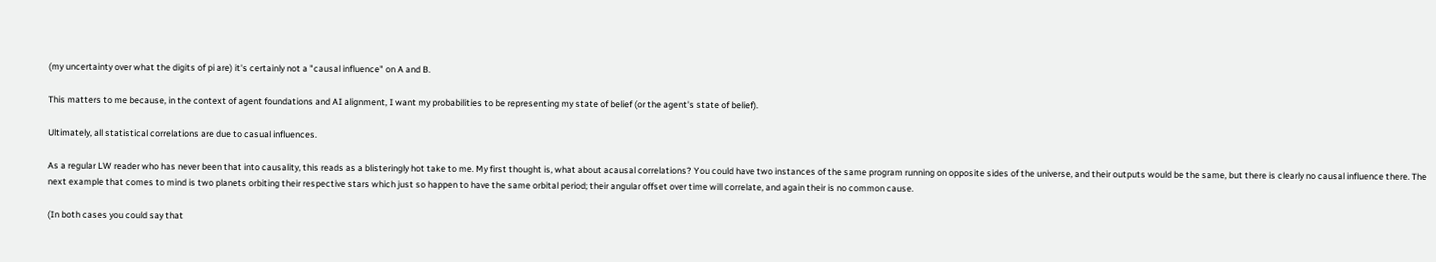(my uncertainty over what the digits of pi are) it's certainly not a "causal influence" on A and B.

This matters to me because, in the context of agent foundations and AI alignment, I want my probabilities to be representing my state of belief (or the agent's state of belief).

Ultimately, all statistical correlations are due to casual influences.

As a regular LW reader who has never been that into causality, this reads as a blisteringly hot take to me. My first thought is, what about acausal correlations? You could have two instances of the same program running on opposite sides of the universe, and their outputs would be the same, but there is clearly no causal influence there. The next example that comes to mind is two planets orbiting their respective stars which just so happen to have the same orbital period; their angular offset over time will correlate, and again their is no common cause.

(In both cases you could say that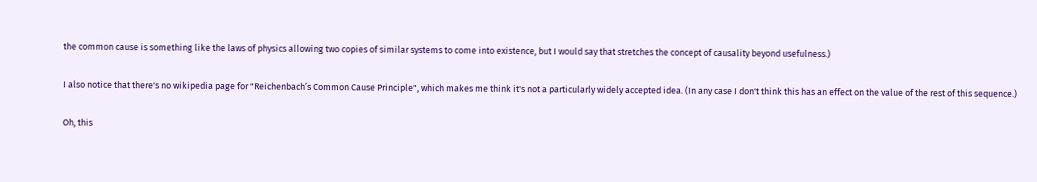the common cause is something like the laws of physics allowing two copies of similar systems to come into existence, but I would say that stretches the concept of causality beyond usefulness.)

I also notice that there's no wikipedia page for "Reichenbach’s Common Cause Principle", which makes me think it's not a particularly widely accepted idea. (In any case I don't think this has an effect on the value of the rest of this sequence.)

Oh, this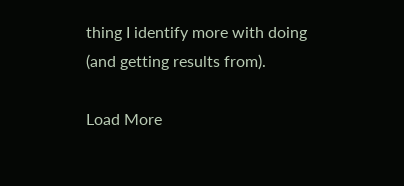thing I identify more with doing (and getting results from).

Load More